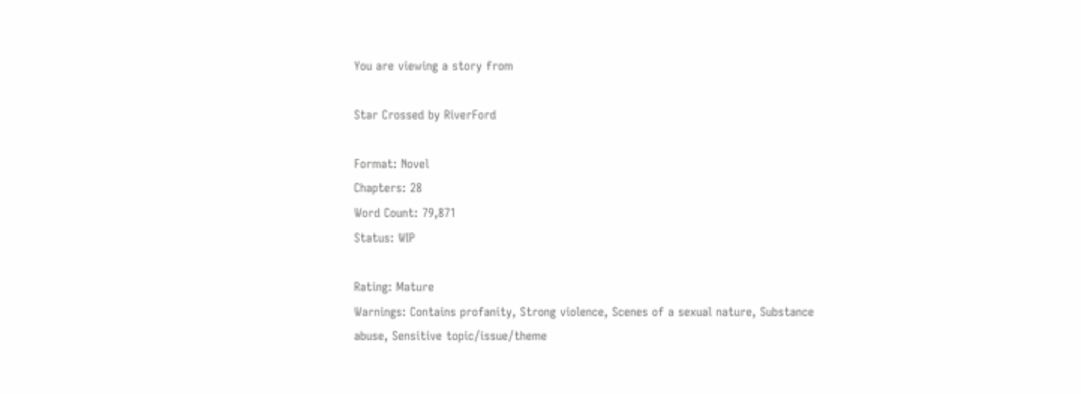You are viewing a story from

Star Crossed by RiverFord

Format: Novel
Chapters: 28
Word Count: 79,871
Status: WIP

Rating: Mature
Warnings: Contains profanity, Strong violence, Scenes of a sexual nature, Substance abuse, Sensitive topic/issue/theme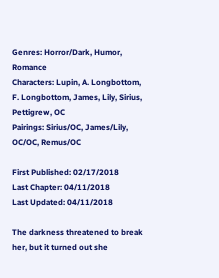Genres: Horror/Dark, Humor, Romance
Characters: Lupin, A. Longbottom, F. Longbottom, James, Lily, Sirius, Pettigrew, OC
Pairings: Sirius/OC, James/Lily, OC/OC, Remus/OC

First Published: 02/17/2018
Last Chapter: 04/11/2018
Last Updated: 04/11/2018

The darkness threatened to break her, but it turned out she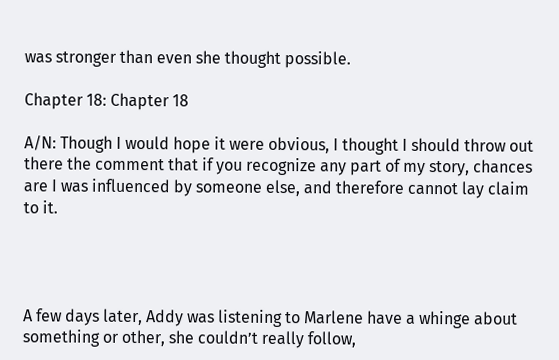was stronger than even she thought possible.

Chapter 18: Chapter 18

A/N: Though I would hope it were obvious, I thought I should throw out there the comment that if you recognize any part of my story, chances are I was influenced by someone else, and therefore cannot lay claim to it.




A few days later, Addy was listening to Marlene have a whinge about something or other, she couldn’t really follow,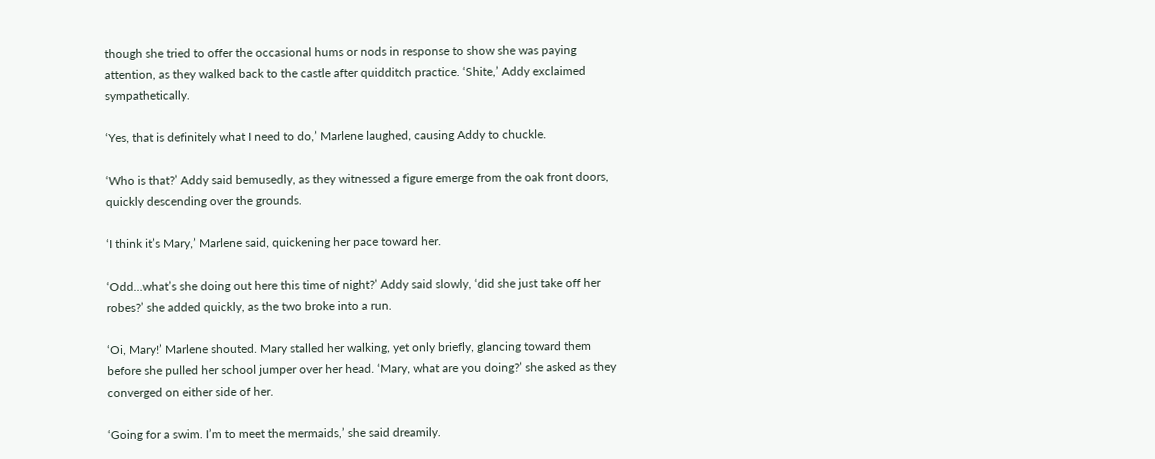though she tried to offer the occasional hums or nods in response to show she was paying attention, as they walked back to the castle after quidditch practice. ‘Shite,’ Addy exclaimed sympathetically.

‘Yes, that is definitely what I need to do,’ Marlene laughed, causing Addy to chuckle.

‘Who is that?’ Addy said bemusedly, as they witnessed a figure emerge from the oak front doors, quickly descending over the grounds.

‘I think it’s Mary,’ Marlene said, quickening her pace toward her.

‘Odd…what’s she doing out here this time of night?’ Addy said slowly, ‘did she just take off her robes?’ she added quickly, as the two broke into a run.

‘Oi, Mary!’ Marlene shouted. Mary stalled her walking, yet only briefly, glancing toward them before she pulled her school jumper over her head. ‘Mary, what are you doing?’ she asked as they converged on either side of her.

‘Going for a swim. I’m to meet the mermaids,’ she said dreamily.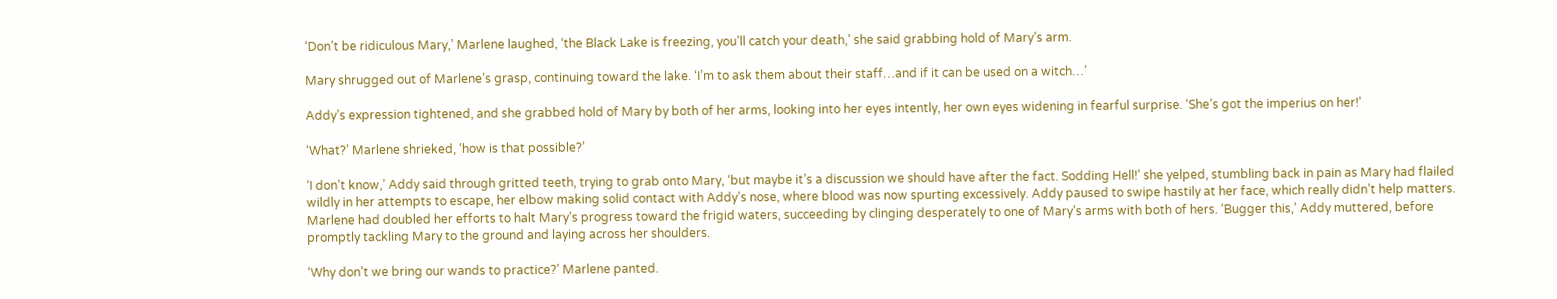‘Don’t be ridiculous Mary,’ Marlene laughed, ‘the Black Lake is freezing, you’ll catch your death,’ she said grabbing hold of Mary’s arm.

Mary shrugged out of Marlene’s grasp, continuing toward the lake. ‘I’m to ask them about their staff…and if it can be used on a witch…’

Addy’s expression tightened, and she grabbed hold of Mary by both of her arms, looking into her eyes intently, her own eyes widening in fearful surprise. ‘She’s got the imperius on her!’

‘What?’ Marlene shrieked, ‘how is that possible?’

‘I don’t know,’ Addy said through gritted teeth, trying to grab onto Mary, ‘but maybe it’s a discussion we should have after the fact. Sodding Hell!’ she yelped, stumbling back in pain as Mary had flailed wildly in her attempts to escape, her elbow making solid contact with Addy’s nose, where blood was now spurting excessively. Addy paused to swipe hastily at her face, which really didn’t help matters. Marlene had doubled her efforts to halt Mary’s progress toward the frigid waters, succeeding by clinging desperately to one of Mary’s arms with both of hers. ‘Bugger this,’ Addy muttered, before promptly tackling Mary to the ground and laying across her shoulders.

‘Why don’t we bring our wands to practice?’ Marlene panted.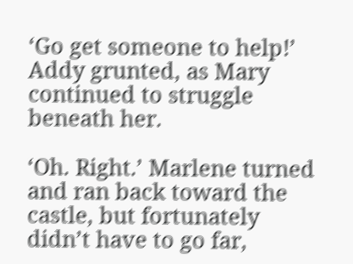‘Go get someone to help!’ Addy grunted, as Mary continued to struggle beneath her.

‘Oh. Right.’ Marlene turned and ran back toward the castle, but fortunately didn’t have to go far,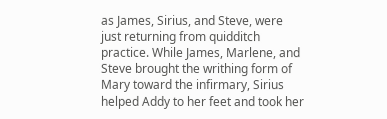as James, Sirius, and Steve, were just returning from quidditch practice. While James, Marlene, and Steve brought the writhing form of Mary toward the infirmary, Sirius helped Addy to her feet and took her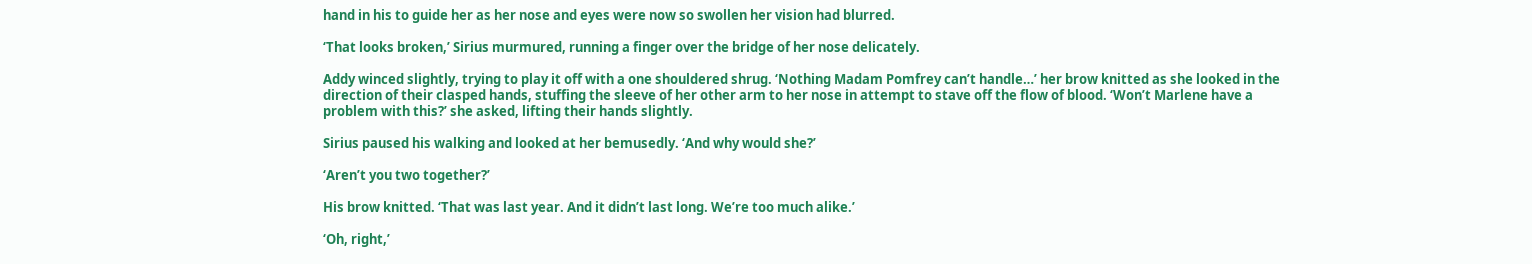hand in his to guide her as her nose and eyes were now so swollen her vision had blurred.

‘That looks broken,’ Sirius murmured, running a finger over the bridge of her nose delicately.

Addy winced slightly, trying to play it off with a one shouldered shrug. ‘Nothing Madam Pomfrey can’t handle…’ her brow knitted as she looked in the direction of their clasped hands, stuffing the sleeve of her other arm to her nose in attempt to stave off the flow of blood. ‘Won’t Marlene have a problem with this?’ she asked, lifting their hands slightly.

Sirius paused his walking and looked at her bemusedly. ‘And why would she?’

‘Aren’t you two together?’

His brow knitted. ‘That was last year. And it didn’t last long. We’re too much alike.’

‘Oh, right,’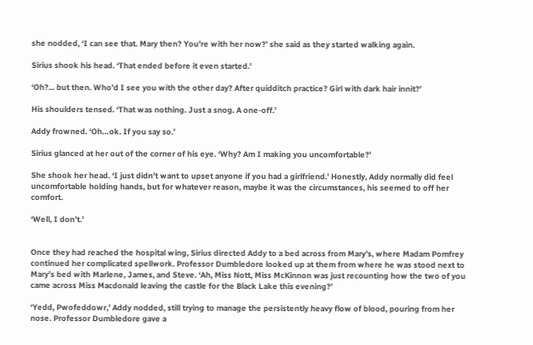she nodded, ‘I can see that. Mary then? You’re with her now?’ she said as they started walking again.

Sirius shook his head. ‘That ended before it even started.’

‘Oh?... but then. Who’d I see you with the other day? After quidditch practice? Girl with dark hair innit?’

His shoulders tensed. ‘That was nothing. Just a snog. A one-off.’

Addy frowned. ‘Oh…ok. If you say so.’

Sirius glanced at her out of the corner of his eye. ‘Why? Am I making you uncomfortable?’

She shook her head. ‘I just didn’t want to upset anyone if you had a girlfriend.’ Honestly, Addy normally did feel uncomfortable holding hands, but for whatever reason, maybe it was the circumstances, his seemed to off her comfort.

‘Well, I don’t.’


Once they had reached the hospital wing, Sirius directed Addy to a bed across from Mary’s, where Madam Pomfrey continued her complicated spellwork. Professor Dumbledore looked up at them from where he was stood next to Mary’s bed with Marlene, James, and Steve. ‘Ah, Miss Nott, Miss McKinnon was just recounting how the two of you came across Miss Macdonald leaving the castle for the Black Lake this evening?’

‘Yedd, Pwofeddowr,’ Addy nodded, still trying to manage the persistently heavy flow of blood, pouring from her nose. Professor Dumbledore gave a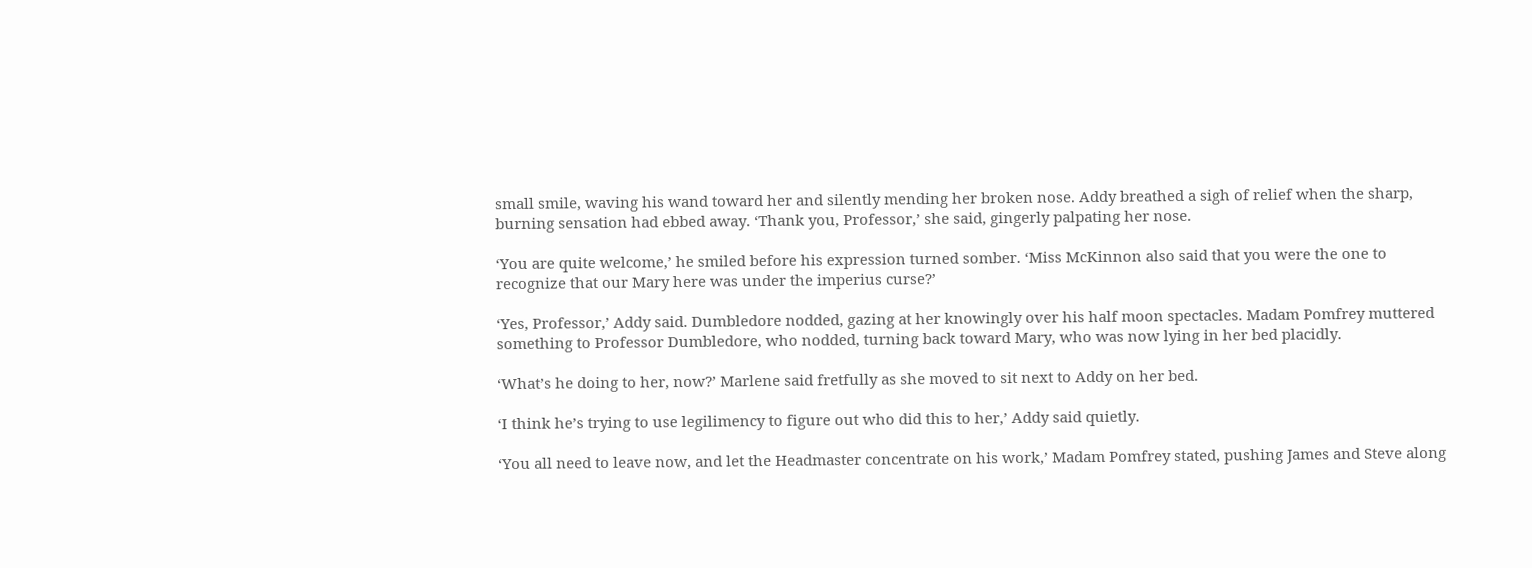small smile, waving his wand toward her and silently mending her broken nose. Addy breathed a sigh of relief when the sharp, burning sensation had ebbed away. ‘Thank you, Professor,’ she said, gingerly palpating her nose.

‘You are quite welcome,’ he smiled before his expression turned somber. ‘Miss McKinnon also said that you were the one to recognize that our Mary here was under the imperius curse?’

‘Yes, Professor,’ Addy said. Dumbledore nodded, gazing at her knowingly over his half moon spectacles. Madam Pomfrey muttered something to Professor Dumbledore, who nodded, turning back toward Mary, who was now lying in her bed placidly.

‘What’s he doing to her, now?’ Marlene said fretfully as she moved to sit next to Addy on her bed.

‘I think he’s trying to use legilimency to figure out who did this to her,’ Addy said quietly.

‘You all need to leave now, and let the Headmaster concentrate on his work,’ Madam Pomfrey stated, pushing James and Steve along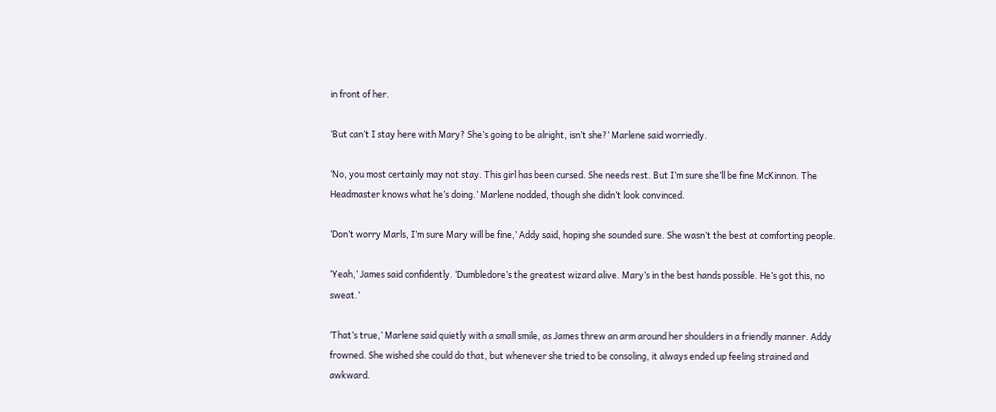in front of her.

‘But can’t I stay here with Mary? She’s going to be alright, isn’t she?’ Marlene said worriedly.

‘No, you most certainly may not stay. This girl has been cursed. She needs rest. But I’m sure she’ll be fine McKinnon. The Headmaster knows what he’s doing.’ Marlene nodded, though she didn’t look convinced.

‘Don’t worry Marls, I’m sure Mary will be fine,’ Addy said, hoping she sounded sure. She wasn’t the best at comforting people.

‘Yeah,’ James said confidently. ‘Dumbledore’s the greatest wizard alive. Mary’s in the best hands possible. He’s got this, no sweat.’

‘That’s true,’ Marlene said quietly with a small smile, as James threw an arm around her shoulders in a friendly manner. Addy frowned. She wished she could do that, but whenever she tried to be consoling, it always ended up feeling strained and awkward.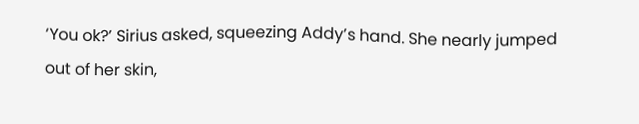‘You ok?’ Sirius asked, squeezing Addy’s hand. She nearly jumped out of her skin,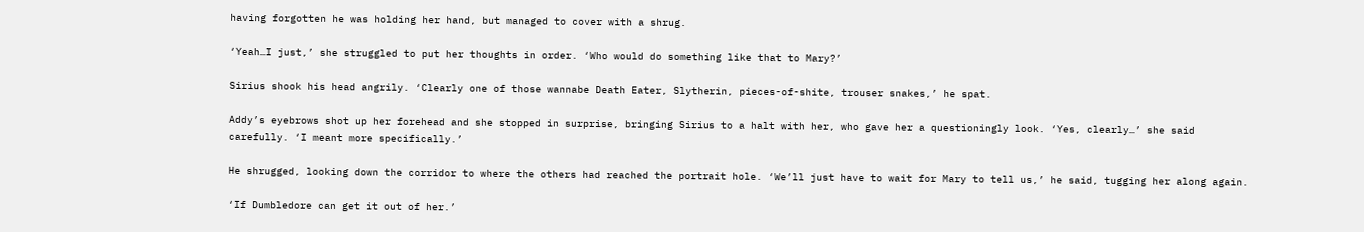having forgotten he was holding her hand, but managed to cover with a shrug.

‘Yeah…I just,’ she struggled to put her thoughts in order. ‘Who would do something like that to Mary?’

Sirius shook his head angrily. ‘Clearly one of those wannabe Death Eater, Slytherin, pieces-of-shite, trouser snakes,’ he spat.

Addy’s eyebrows shot up her forehead and she stopped in surprise, bringing Sirius to a halt with her, who gave her a questioningly look. ‘Yes, clearly…’ she said carefully. ‘I meant more specifically.’

He shrugged, looking down the corridor to where the others had reached the portrait hole. ‘We’ll just have to wait for Mary to tell us,’ he said, tugging her along again.

‘If Dumbledore can get it out of her.’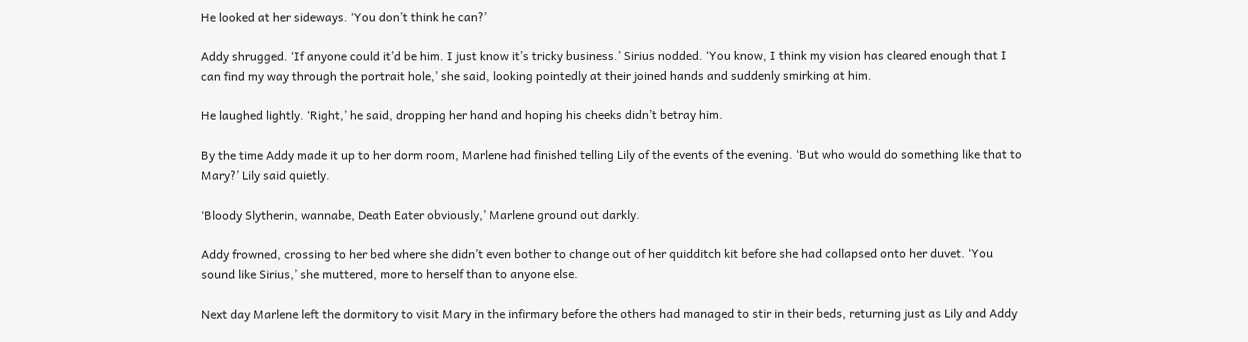He looked at her sideways. ‘You don’t think he can?’

Addy shrugged. ‘If anyone could it’d be him. I just know it’s tricky business.’ Sirius nodded. ‘You know, I think my vision has cleared enough that I can find my way through the portrait hole,’ she said, looking pointedly at their joined hands and suddenly smirking at him.

He laughed lightly. ‘Right,’ he said, dropping her hand and hoping his cheeks didn’t betray him.

By the time Addy made it up to her dorm room, Marlene had finished telling Lily of the events of the evening. ‘But who would do something like that to Mary?’ Lily said quietly.

‘Bloody Slytherin, wannabe, Death Eater obviously,’ Marlene ground out darkly.

Addy frowned, crossing to her bed where she didn’t even bother to change out of her quidditch kit before she had collapsed onto her duvet. ‘You sound like Sirius,’ she muttered, more to herself than to anyone else.

Next day Marlene left the dormitory to visit Mary in the infirmary before the others had managed to stir in their beds, returning just as Lily and Addy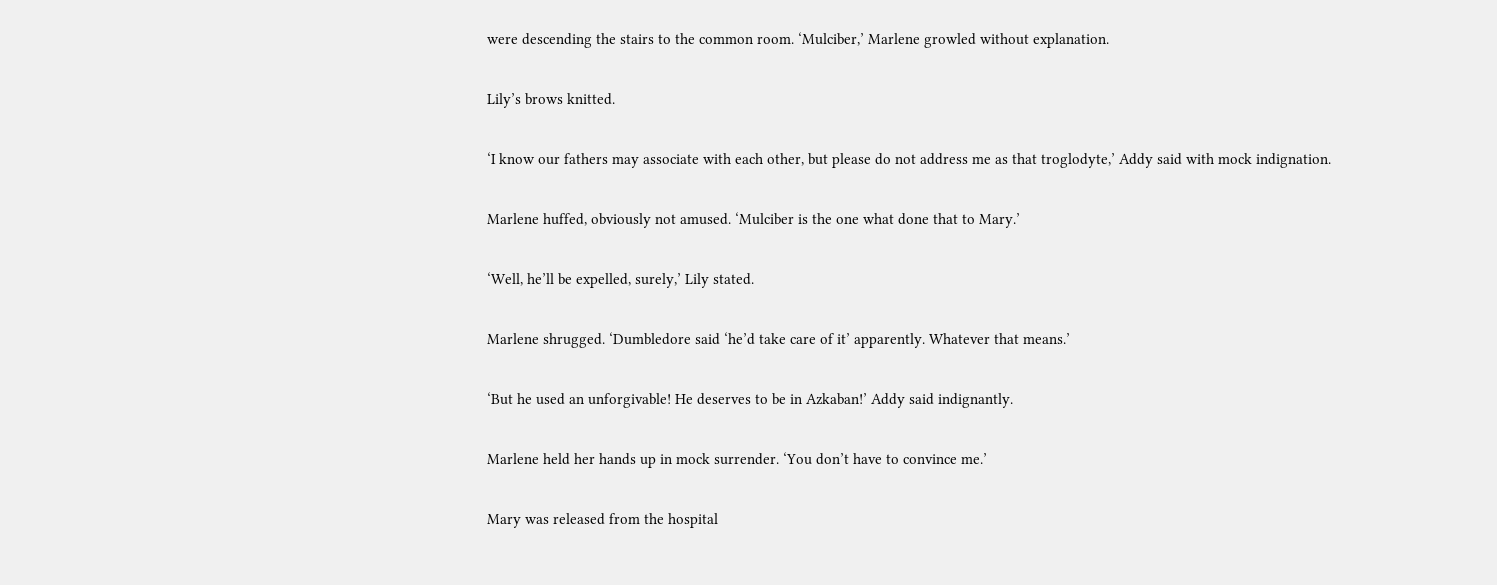were descending the stairs to the common room. ‘Mulciber,’ Marlene growled without explanation.

Lily’s brows knitted.

‘I know our fathers may associate with each other, but please do not address me as that troglodyte,’ Addy said with mock indignation.

Marlene huffed, obviously not amused. ‘Mulciber is the one what done that to Mary.’

‘Well, he’ll be expelled, surely,’ Lily stated.

Marlene shrugged. ‘Dumbledore said ‘he’d take care of it’ apparently. Whatever that means.’

‘But he used an unforgivable! He deserves to be in Azkaban!’ Addy said indignantly.

Marlene held her hands up in mock surrender. ‘You don’t have to convince me.’

Mary was released from the hospital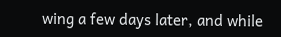wing a few days later, and while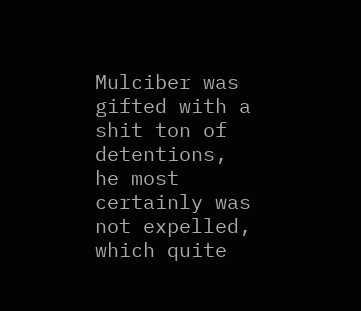Mulciber was gifted with a shit ton of detentions, he most certainly was not expelled, which quite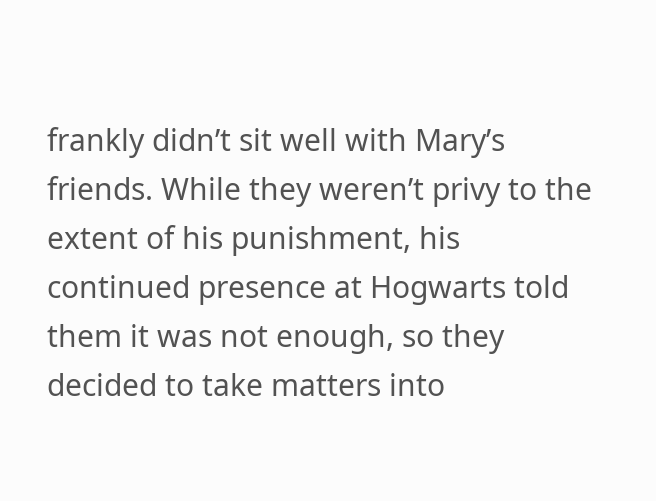frankly didn’t sit well with Mary’s friends. While they weren’t privy to the extent of his punishment, his continued presence at Hogwarts told them it was not enough, so they decided to take matters into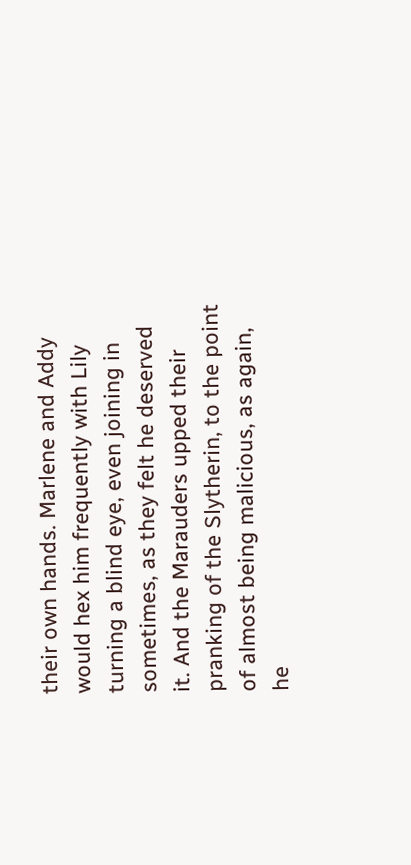their own hands. Marlene and Addy would hex him frequently with Lily turning a blind eye, even joining in sometimes, as they felt he deserved it. And the Marauders upped their pranking of the Slytherin, to the point of almost being malicious, as again, he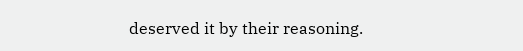deserved it by their reasoning.